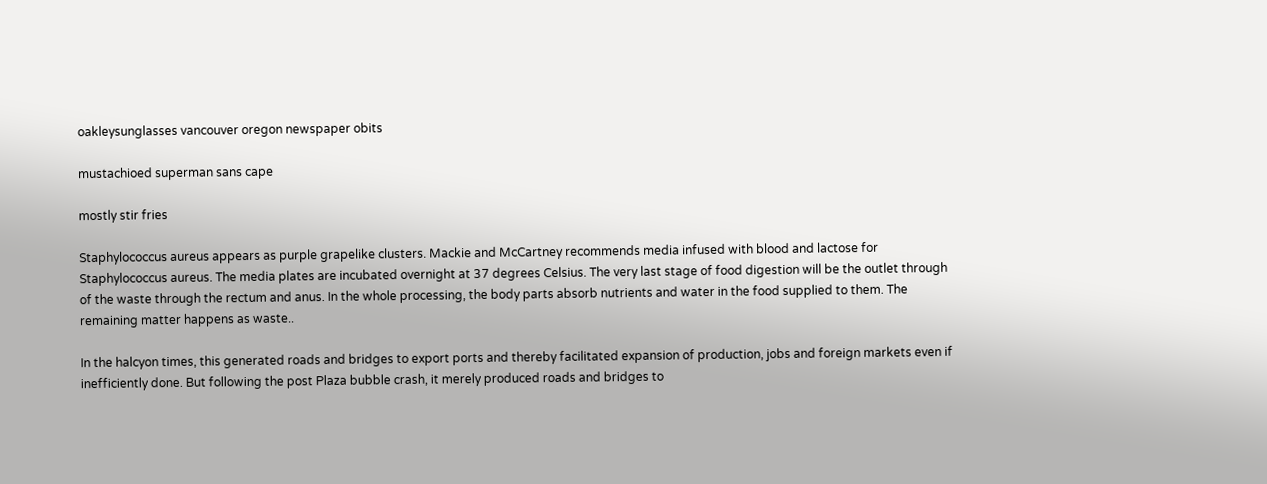oakleysunglasses vancouver oregon newspaper obits

mustachioed superman sans cape

mostly stir fries

Staphylococcus aureus appears as purple grapelike clusters. Mackie and McCartney recommends media infused with blood and lactose for Staphylococcus aureus. The media plates are incubated overnight at 37 degrees Celsius. The very last stage of food digestion will be the outlet through of the waste through the rectum and anus. In the whole processing, the body parts absorb nutrients and water in the food supplied to them. The remaining matter happens as waste..

In the halcyon times, this generated roads and bridges to export ports and thereby facilitated expansion of production, jobs and foreign markets even if inefficiently done. But following the post Plaza bubble crash, it merely produced roads and bridges to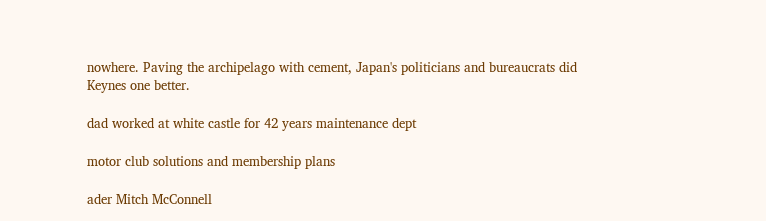nowhere. Paving the archipelago with cement, Japan's politicians and bureaucrats did Keynes one better.

dad worked at white castle for 42 years maintenance dept

motor club solutions and membership plans

ader Mitch McConnell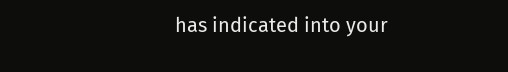has indicated into your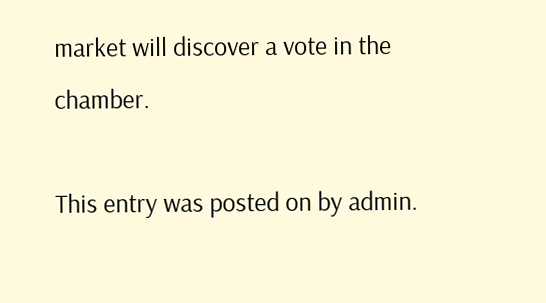market will discover a vote in the chamber.

This entry was posted on by admin.